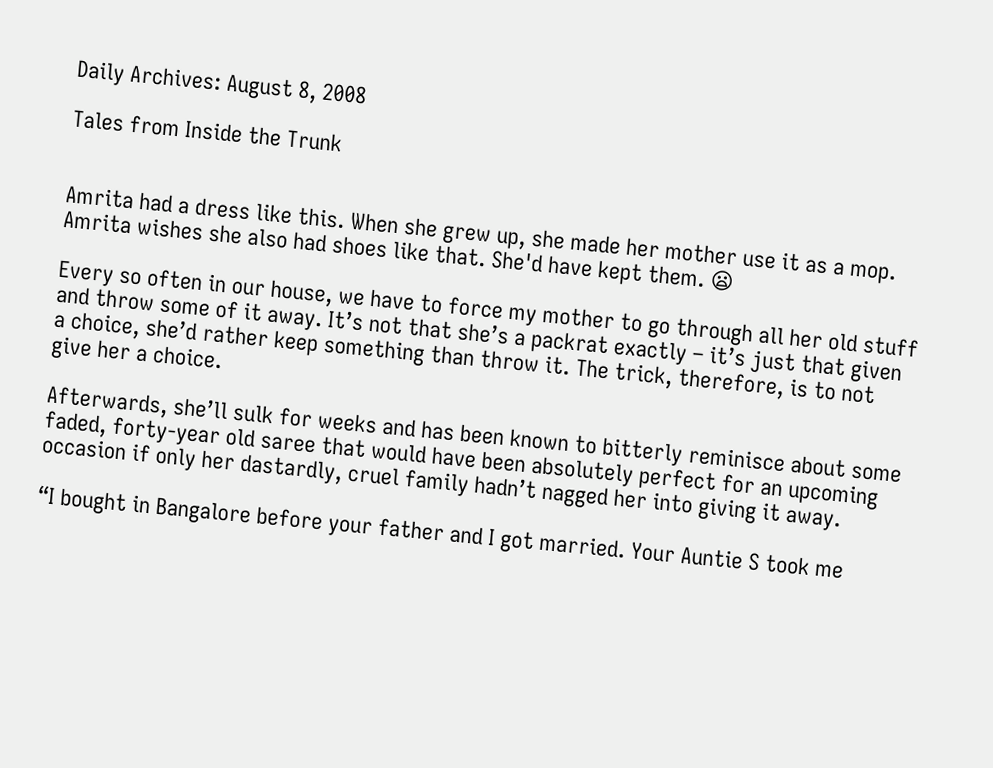Daily Archives: August 8, 2008

Tales from Inside the Trunk


Amrita had a dress like this. When she grew up, she made her mother use it as a mop. Amrita wishes she also had shoes like that. She'd have kept them. 😦

Every so often in our house, we have to force my mother to go through all her old stuff and throw some of it away. It’s not that she’s a packrat exactly – it’s just that given a choice, she’d rather keep something than throw it. The trick, therefore, is to not give her a choice.

Afterwards, she’ll sulk for weeks and has been known to bitterly reminisce about some faded, forty-year old saree that would have been absolutely perfect for an upcoming occasion if only her dastardly, cruel family hadn’t nagged her into giving it away.

“I bought in Bangalore before your father and I got married. Your Auntie S took me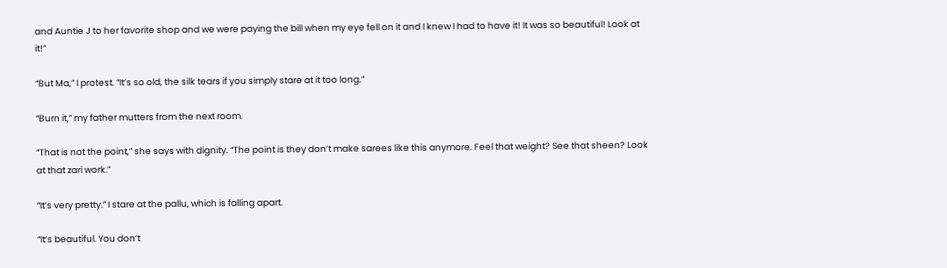and Auntie J to her favorite shop and we were paying the bill when my eye fell on it and I knew I had to have it! It was so beautiful! Look at it!”

“But Ma,” I protest. “It’s so old, the silk tears if you simply stare at it too long.”

“Burn it,” my father mutters from the next room.

“That is not the point,” she says with dignity. “The point is they don’t make sarees like this anymore. Feel that weight? See that sheen? Look at that zari work.”

“It’s very pretty.” I stare at the pallu, which is falling apart.

“It’s beautiful. You don’t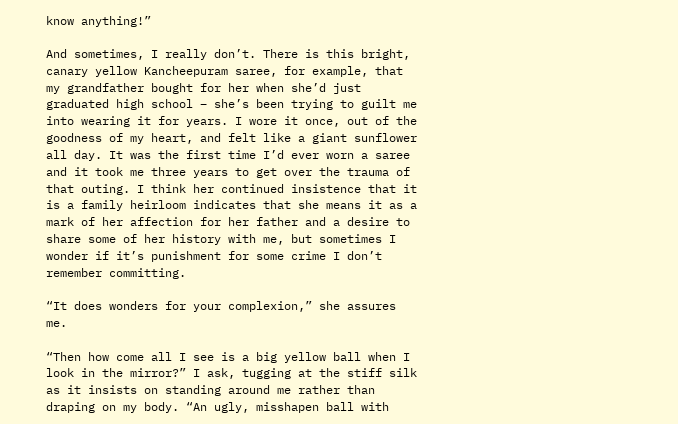know anything!”

And sometimes, I really don’t. There is this bright, canary yellow Kancheepuram saree, for example, that my grandfather bought for her when she’d just graduated high school – she’s been trying to guilt me into wearing it for years. I wore it once, out of the goodness of my heart, and felt like a giant sunflower all day. It was the first time I’d ever worn a saree and it took me three years to get over the trauma of that outing. I think her continued insistence that it is a family heirloom indicates that she means it as a mark of her affection for her father and a desire to share some of her history with me, but sometimes I wonder if it’s punishment for some crime I don’t remember committing.

“It does wonders for your complexion,” she assures me.

“Then how come all I see is a big yellow ball when I look in the mirror?” I ask, tugging at the stiff silk as it insists on standing around me rather than draping on my body. “An ugly, misshapen ball with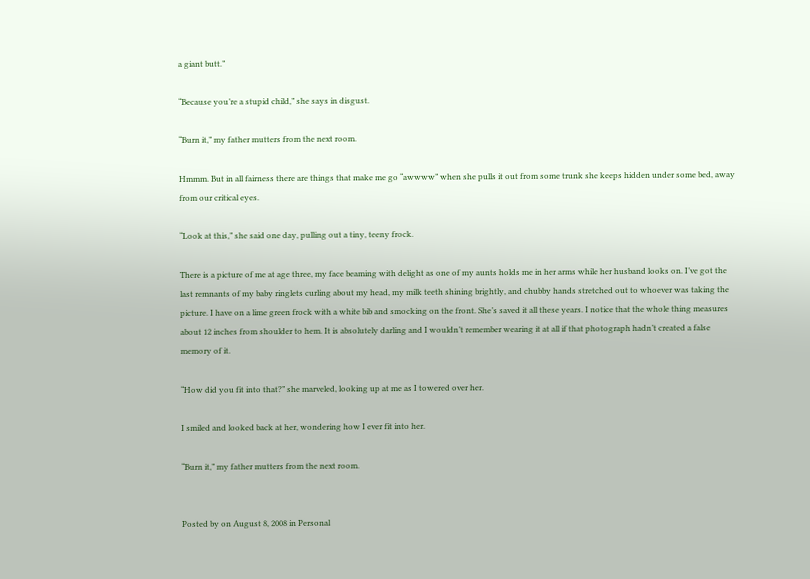a giant butt.”

“Because you’re a stupid child,” she says in disgust.

“Burn it,” my father mutters from the next room.

Hmmm. But in all fairness there are things that make me go “awwww” when she pulls it out from some trunk she keeps hidden under some bed, away from our critical eyes.

“Look at this,” she said one day, pulling out a tiny, teeny frock.

There is a picture of me at age three, my face beaming with delight as one of my aunts holds me in her arms while her husband looks on. I’ve got the last remnants of my baby ringlets curling about my head, my milk teeth shining brightly, and chubby hands stretched out to whoever was taking the picture. I have on a lime green frock with a white bib and smocking on the front. She’s saved it all these years. I notice that the whole thing measures about 12 inches from shoulder to hem. It is absolutely darling and I wouldn’t remember wearing it at all if that photograph hadn’t created a false memory of it.

“How did you fit into that?” she marveled, looking up at me as I towered over her.

I smiled and looked back at her, wondering how I ever fit into her.

“Burn it,” my father mutters from the next room.


Posted by on August 8, 2008 in Personal